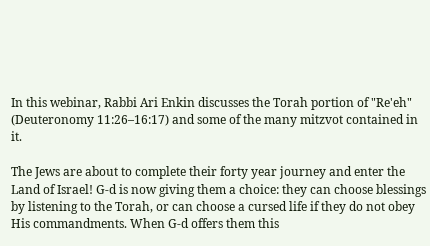In this webinar, Rabbi Ari Enkin discusses the Torah portion of "Re'eh" (Deuteronomy 11:26–16:17) and some of the many mitzvot contained in it.

The Jews are about to complete their forty year journey and enter the Land of Israel! G-d is now giving them a choice: they can choose blessings by listening to the Torah, or can choose a cursed life if they do not obey His commandments. When G-d offers them this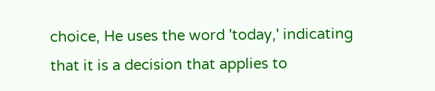choice, He uses the word 'today,' indicating that it is a decision that applies to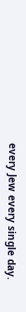every Jew every single day.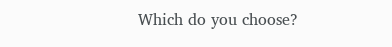Which do you choose?